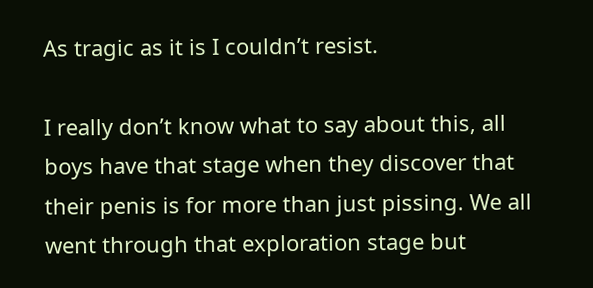As tragic as it is I couldn’t resist.

I really don’t know what to say about this, all boys have that stage when they discover that their penis is for more than just pissing. We all went through that exploration stage but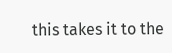this takes it to the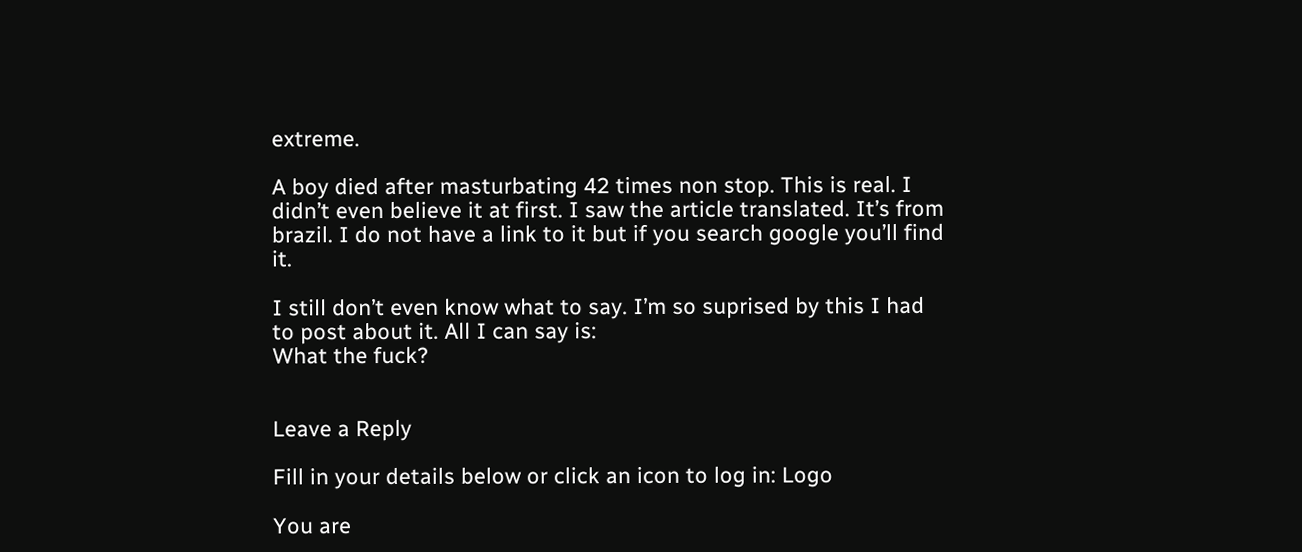extreme.

A boy died after masturbating 42 times non stop. This is real. I didn’t even believe it at first. I saw the article translated. It’s from brazil. I do not have a link to it but if you search google you’ll find it.

I still don’t even know what to say. I’m so suprised by this I had to post about it. All I can say is:
What the fuck?


Leave a Reply

Fill in your details below or click an icon to log in: Logo

You are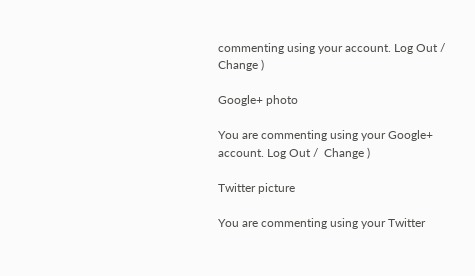commenting using your account. Log Out /  Change )

Google+ photo

You are commenting using your Google+ account. Log Out /  Change )

Twitter picture

You are commenting using your Twitter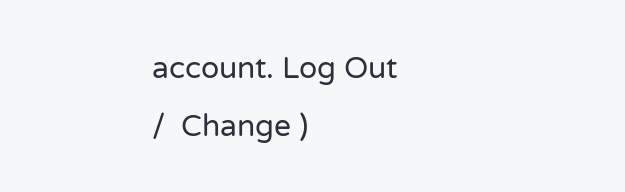account. Log Out /  Change )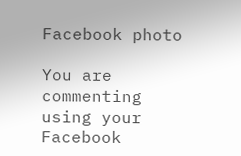Facebook photo

You are commenting using your Facebook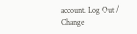account. Log Out /  Change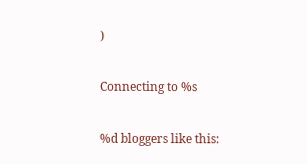)

Connecting to %s

%d bloggers like this: